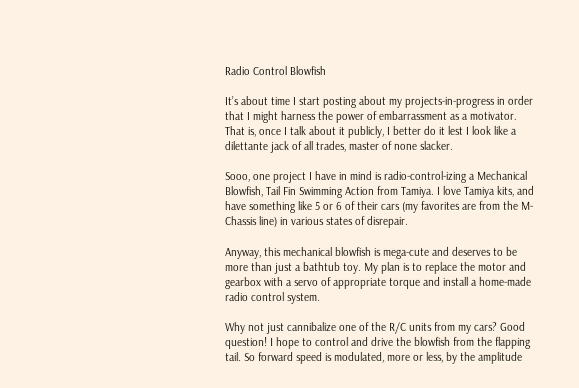Radio Control Blowfish

It’s about time I start posting about my projects-in-progress in order that I might harness the power of embarrassment as a motivator. That is, once I talk about it publicly, I better do it lest I look like a dilettante jack of all trades, master of none slacker.

Sooo, one project I have in mind is radio-control-izing a Mechanical Blowfish, Tail Fin Swimming Action from Tamiya. I love Tamiya kits, and have something like 5 or 6 of their cars (my favorites are from the M-Chassis line) in various states of disrepair.

Anyway, this mechanical blowfish is mega-cute and deserves to be more than just a bathtub toy. My plan is to replace the motor and gearbox with a servo of appropriate torque and install a home-made radio control system.

Why not just cannibalize one of the R/C units from my cars? Good question! I hope to control and drive the blowfish from the flapping tail. So forward speed is modulated, more or less, by the amplitude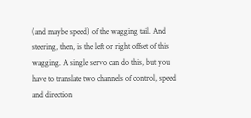(and maybe speed) of the wagging tail. And steering, then, is the left or right offset of this wagging. A single servo can do this, but you have to translate two channels of control, speed and direction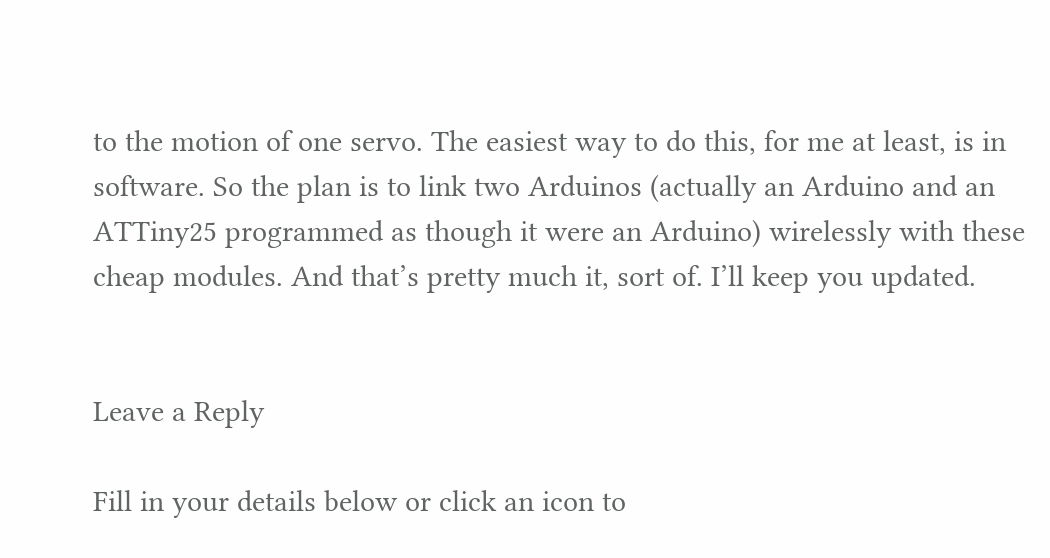to the motion of one servo. The easiest way to do this, for me at least, is in software. So the plan is to link two Arduinos (actually an Arduino and an ATTiny25 programmed as though it were an Arduino) wirelessly with these cheap modules. And that’s pretty much it, sort of. I’ll keep you updated.


Leave a Reply

Fill in your details below or click an icon to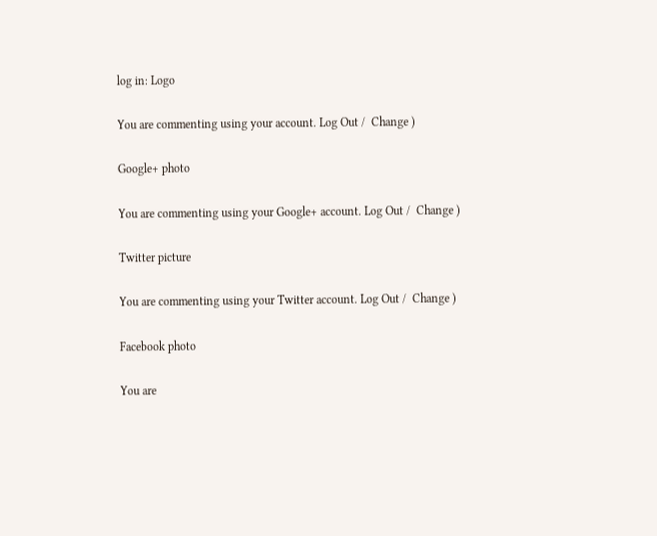log in: Logo

You are commenting using your account. Log Out /  Change )

Google+ photo

You are commenting using your Google+ account. Log Out /  Change )

Twitter picture

You are commenting using your Twitter account. Log Out /  Change )

Facebook photo

You are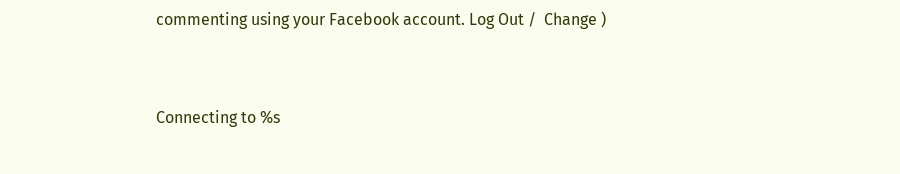commenting using your Facebook account. Log Out /  Change )


Connecting to %s